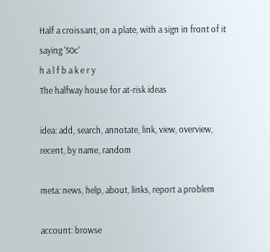Half a croissant, on a plate, with a sign in front of it saying '50c'
h a l f b a k e r y
The halfway house for at-risk ideas

idea: add, search, annotate, link, view, overview, recent, by name, random

meta: news, help, about, links, report a problem

account: browse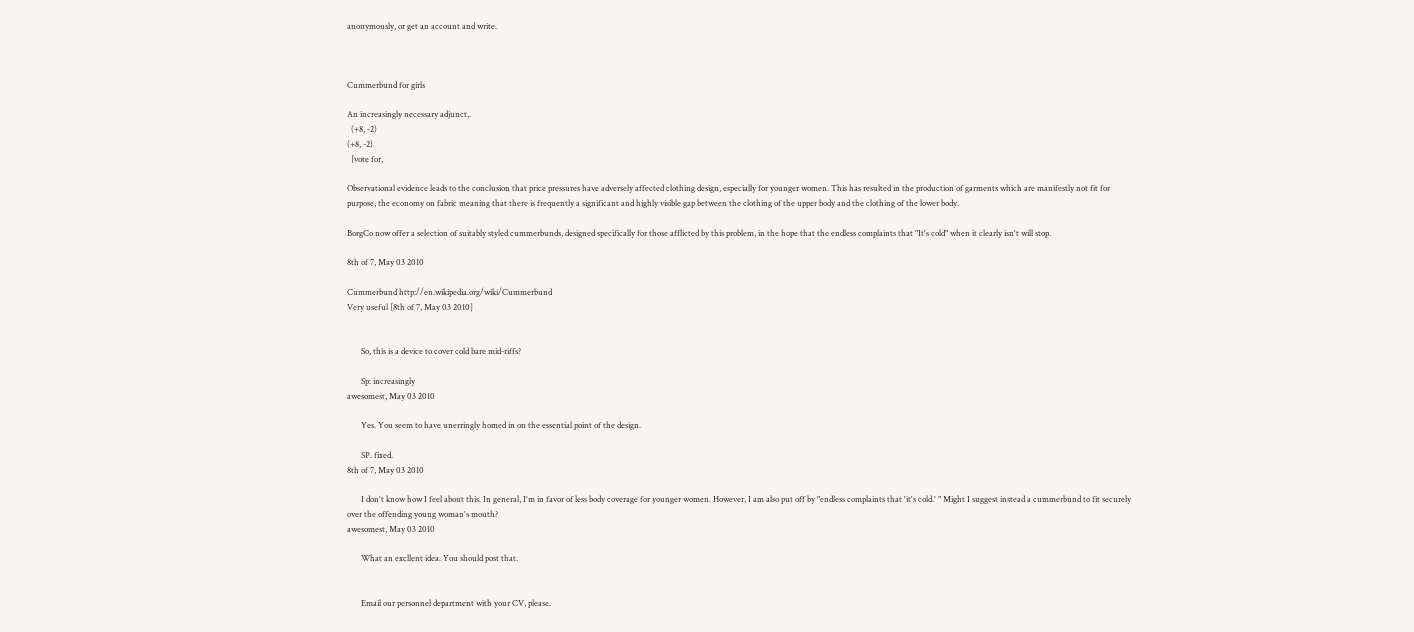anonymously, or get an account and write.



Cummerbund for girls

An increasingly necessary adjunct,.
  (+8, -2)
(+8, -2)
  [vote for,

Observational evidence leads to the conclusion that price pressures have adversely affected clothing design, especially for younger women. This has resulted in the production of garments which are manifestly not fit for purpose, the economy on fabric meaning that there is frequently a significant and highly visible gap between the clothing of the upper body and the clothing of the lower body.

BorgCo now offer a selection of suitably styled cummerbunds, designed specifically for those afflicted by this problem, in the hope that the endless complaints that "It's cold" when it clearly isn't will stop.

8th of 7, May 03 2010

Cummerbund http://en.wikipedia.org/wiki/Cummerbund
Very useful [8th of 7, May 03 2010]


       So, this is a device to cover cold bare mid-riffs?

       Sp: increasingly
awesomest, May 03 2010

       Yes. You seem to have unerringly homed in on the essential point of the design.

       SP. fixed.
8th of 7, May 03 2010

       I don't know how I feel about this. In general, I'm in favor of less body coverage for younger women. However, I am also put off by "endless complaints that 'it's cold.' " Might I suggest instead a cummerbund to fit securely over the offending young woman's mouth?
awesomest, May 03 2010

       What an excllent idea. You should post that.


       Email our personnel department with your CV, please.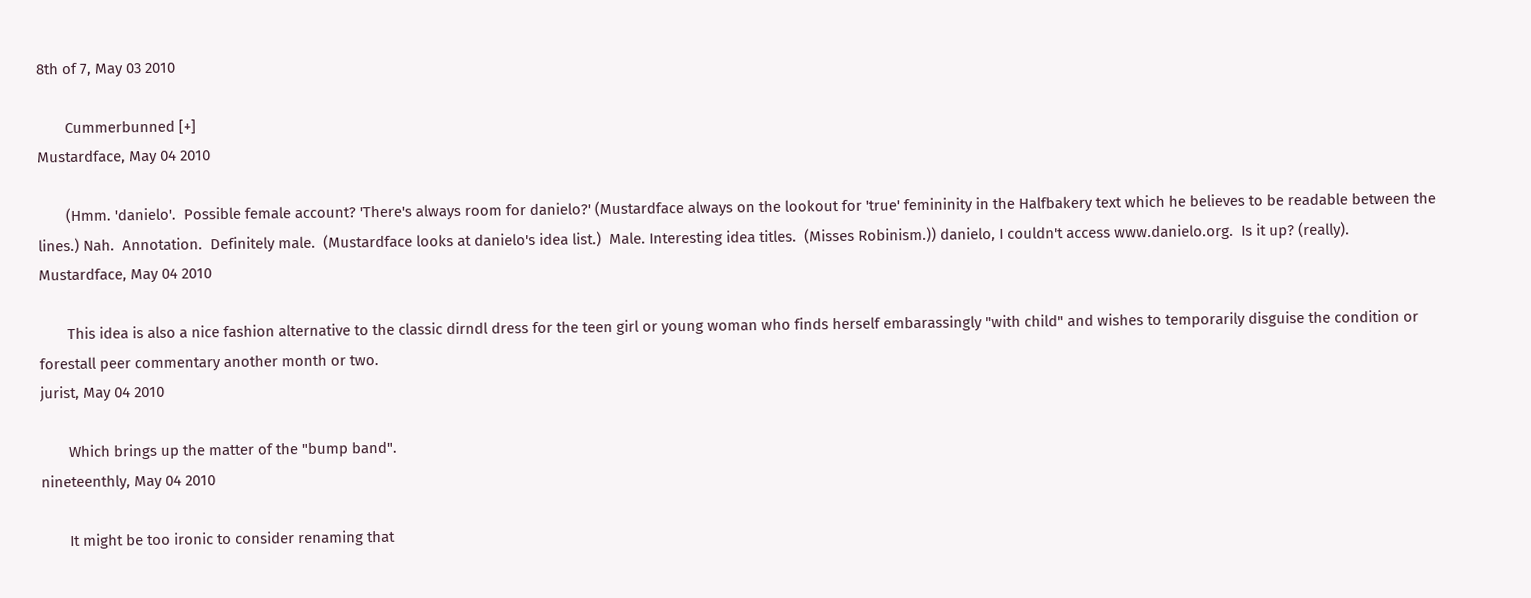8th of 7, May 03 2010

       Cummerbunned [+]
Mustardface, May 04 2010

       (Hmm. 'danielo'.  Possible female account? 'There's always room for danielo?' (Mustardface always on the lookout for 'true' femininity in the Halfbakery text which he believes to be readable between the lines.) Nah.  Annotation.  Definitely male.  (Mustardface looks at danielo's idea list.)  Male. Interesting idea titles.  (Misses Robinism.)) danielo, I couldn't access www.danielo.org.  Is it up? (really).
Mustardface, May 04 2010

       This idea is also a nice fashion alternative to the classic dirndl dress for the teen girl or young woman who finds herself embarassingly "with child" and wishes to temporarily disguise the condition or forestall peer commentary another month or two.
jurist, May 04 2010

       Which brings up the matter of the "bump band".
nineteenthly, May 04 2010

       It might be too ironic to consider renaming that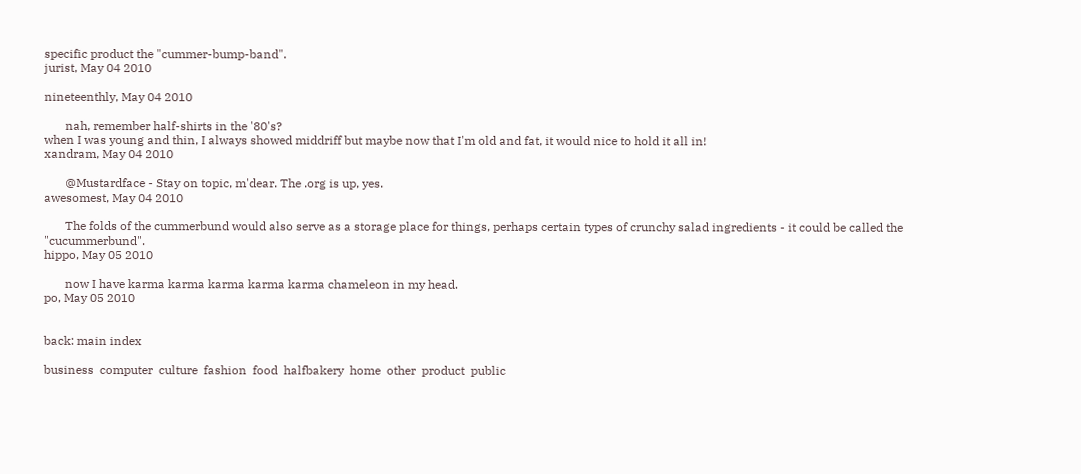specific product the "cummer-bump-band".
jurist, May 04 2010

nineteenthly, May 04 2010

       nah, remember half-shirts in the '80's?
when I was young and thin, I always showed middriff but maybe now that I'm old and fat, it would nice to hold it all in!
xandram, May 04 2010

       @Mustardface - Stay on topic, m'dear. The .org is up, yes.
awesomest, May 04 2010

       The folds of the cummerbund would also serve as a storage place for things, perhaps certain types of crunchy salad ingredients - it could be called the "cucummerbund".
hippo, May 05 2010

       now I have karma karma karma karma karma chameleon in my head.
po, May 05 2010


back: main index

business  computer  culture  fashion  food  halfbakery  home  other  product  public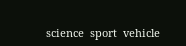science  sport  vehicle